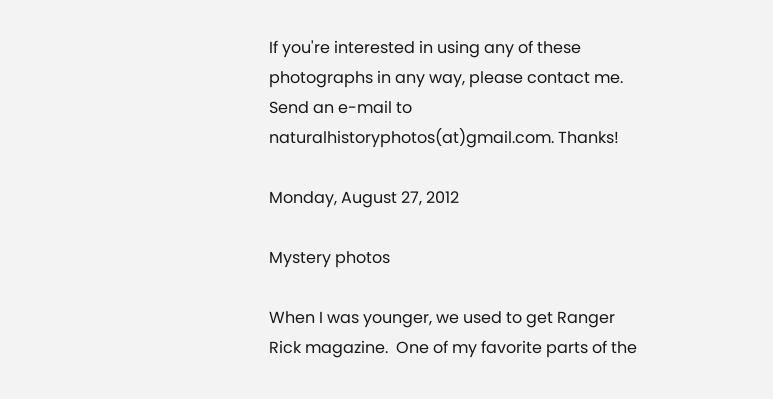If you're interested in using any of these photographs in any way, please contact me. Send an e-mail to naturalhistoryphotos(at)gmail.com. Thanks!

Monday, August 27, 2012

Mystery photos

When I was younger, we used to get Ranger Rick magazine.  One of my favorite parts of the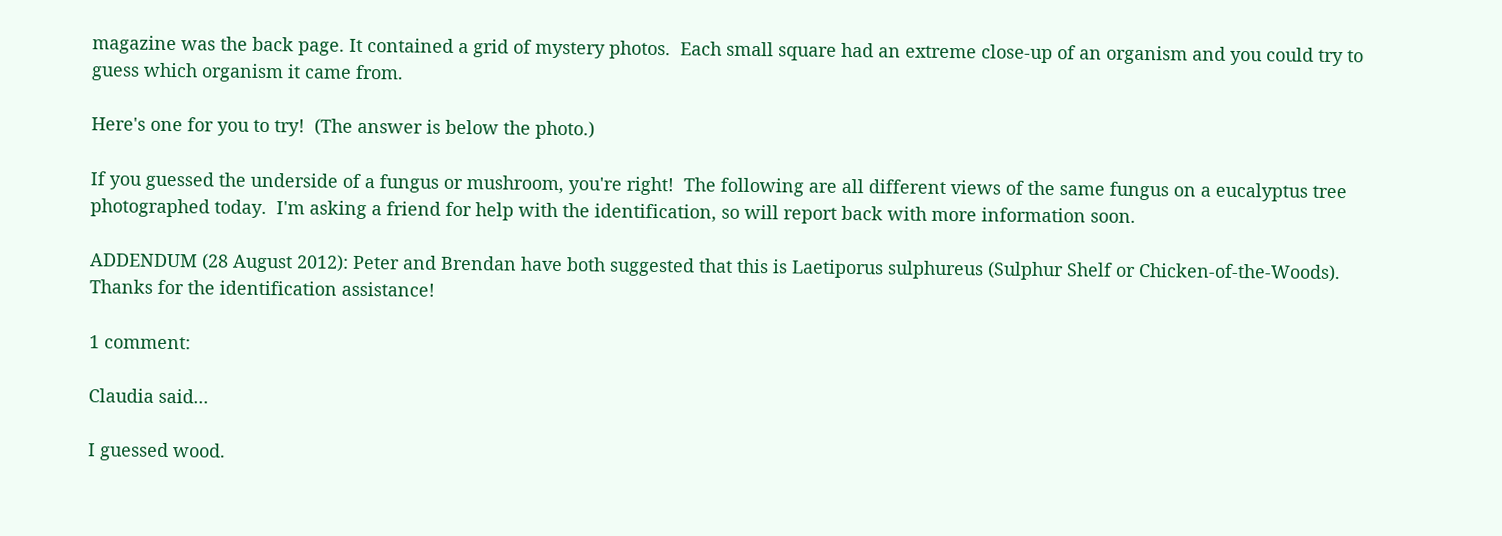magazine was the back page. It contained a grid of mystery photos.  Each small square had an extreme close-up of an organism and you could try to guess which organism it came from.

Here's one for you to try!  (The answer is below the photo.)

If you guessed the underside of a fungus or mushroom, you're right!  The following are all different views of the same fungus on a eucalyptus tree photographed today.  I'm asking a friend for help with the identification, so will report back with more information soon.

ADDENDUM (28 August 2012): Peter and Brendan have both suggested that this is Laetiporus sulphureus (Sulphur Shelf or Chicken-of-the-Woods).  Thanks for the identification assistance!

1 comment:

Claudia said...

I guessed wood.